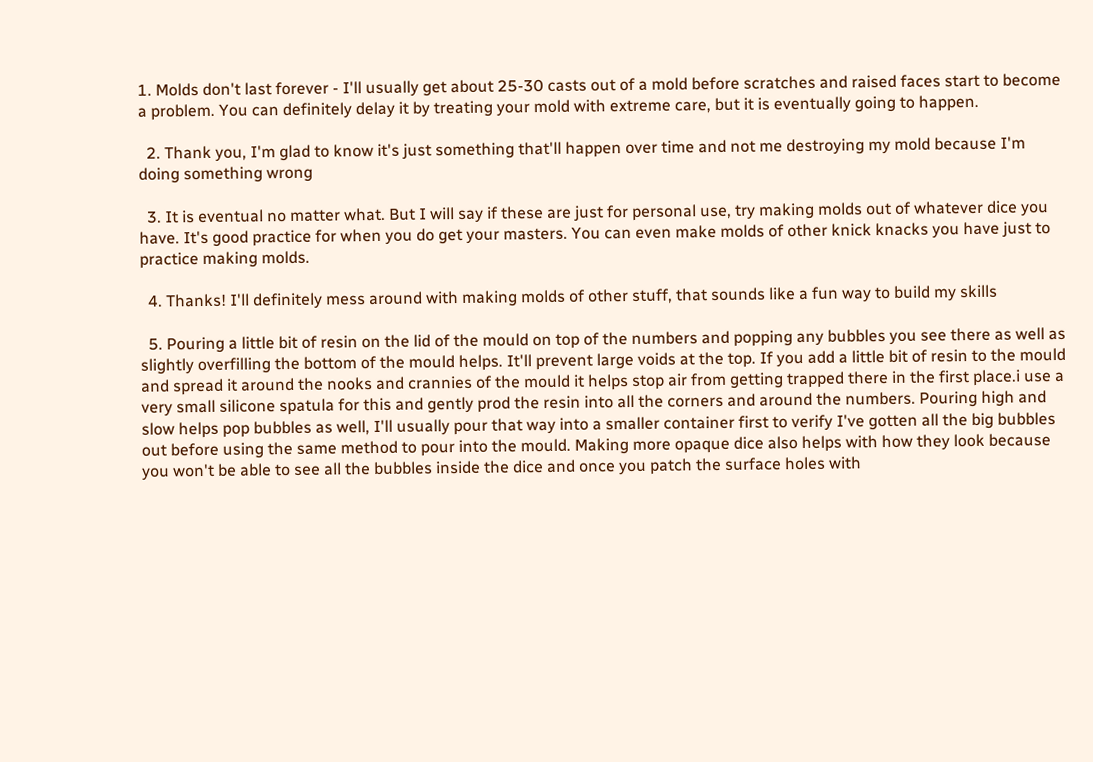1. Molds don't last forever - I'll usually get about 25-30 casts out of a mold before scratches and raised faces start to become a problem. You can definitely delay it by treating your mold with extreme care, but it is eventually going to happen.

  2. Thank you, I'm glad to know it's just something that'll happen over time and not me destroying my mold because I'm doing something wrong

  3. It is eventual no matter what. But I will say if these are just for personal use, try making molds out of whatever dice you have. It's good practice for when you do get your masters. You can even make molds of other knick knacks you have just to practice making molds.

  4. Thanks! I'll definitely mess around with making molds of other stuff, that sounds like a fun way to build my skills

  5. Pouring a little bit of resin on the lid of the mould on top of the numbers and popping any bubbles you see there as well as slightly overfilling the bottom of the mould helps. It'll prevent large voids at the top. If you add a little bit of resin to the mould and spread it around the nooks and crannies of the mould it helps stop air from getting trapped there in the first place.i use a very small silicone spatula for this and gently prod the resin into all the corners and around the numbers. Pouring high and slow helps pop bubbles as well, I'll usually pour that way into a smaller container first to verify I've gotten all the big bubbles out before using the same method to pour into the mould. Making more opaque dice also helps with how they look because you won't be able to see all the bubbles inside the dice and once you patch the surface holes with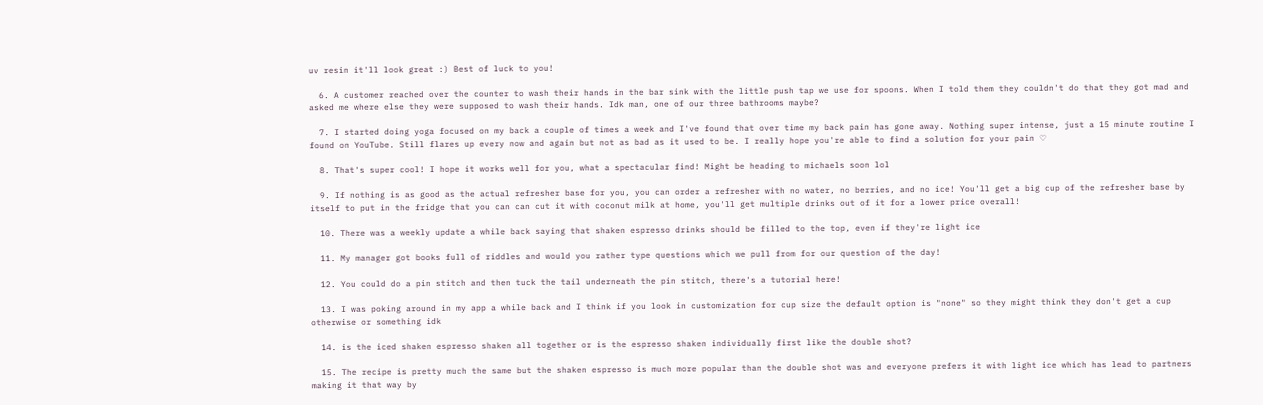uv resin it'll look great :) Best of luck to you!

  6. A customer reached over the counter to wash their hands in the bar sink with the little push tap we use for spoons. When I told them they couldn't do that they got mad and asked me where else they were supposed to wash their hands. Idk man, one of our three bathrooms maybe?

  7. I started doing yoga focused on my back a couple of times a week and I've found that over time my back pain has gone away. Nothing super intense, just a 15 minute routine I found on YouTube. Still flares up every now and again but not as bad as it used to be. I really hope you're able to find a solution for your pain ♡

  8. That's super cool! I hope it works well for you, what a spectacular find! Might be heading to michaels soon lol

  9. If nothing is as good as the actual refresher base for you, you can order a refresher with no water, no berries, and no ice! You'll get a big cup of the refresher base by itself to put in the fridge that you can can cut it with coconut milk at home, you'll get multiple drinks out of it for a lower price overall!

  10. There was a weekly update a while back saying that shaken espresso drinks should be filled to the top, even if they're light ice

  11. My manager got books full of riddles and would you rather type questions which we pull from for our question of the day!

  12. You could do a pin stitch and then tuck the tail underneath the pin stitch, there's a tutorial here!

  13. I was poking around in my app a while back and I think if you look in customization for cup size the default option is "none" so they might think they don't get a cup otherwise or something idk

  14. is the iced shaken espresso shaken all together or is the espresso shaken individually first like the double shot?

  15. The recipe is pretty much the same but the shaken espresso is much more popular than the double shot was and everyone prefers it with light ice which has lead to partners making it that way by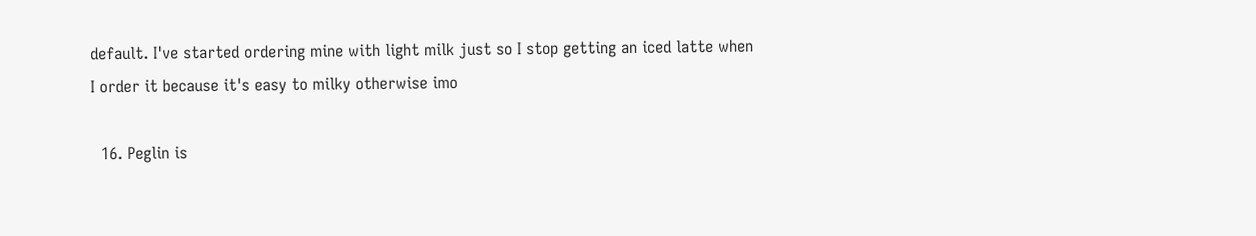default. I've started ordering mine with light milk just so I stop getting an iced latte when I order it because it's easy to milky otherwise imo

  16. Peglin is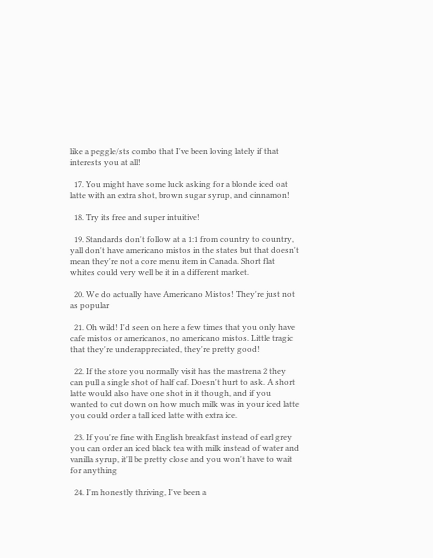like a peggle/sts combo that I've been loving lately if that interests you at all!

  17. You might have some luck asking for a blonde iced oat latte with an extra shot, brown sugar syrup, and cinnamon!

  18. Try its free and super intuitive!

  19. Standards don't follow at a 1:1 from country to country, yall don't have americano mistos in the states but that doesn't mean they're not a core menu item in Canada. Short flat whites could very well be it in a different market.

  20. We do actually have Americano Mistos! They're just not as popular

  21. Oh wild! I'd seen on here a few times that you only have cafe mistos or americanos, no americano mistos. Little tragic that they're underappreciated, they're pretty good!

  22. If the store you normally visit has the mastrena 2 they can pull a single shot of half caf. Doesn't hurt to ask. A short latte would also have one shot in it though, and if you wanted to cut down on how much milk was in your iced latte you could order a tall iced latte with extra ice.

  23. If you're fine with English breakfast instead of earl grey you can order an iced black tea with milk instead of water and vanilla syrup, it'll be pretty close and you won't have to wait for anything

  24. I'm honestly thriving, I've been a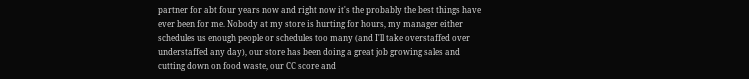partner for abt four years now and right now it's the probably the best things have ever been for me. Nobody at my store is hurting for hours, my manager either schedules us enough people or schedules too many (and I'll take overstaffed over understaffed any day), our store has been doing a great job growing sales and cutting down on food waste, our CC score and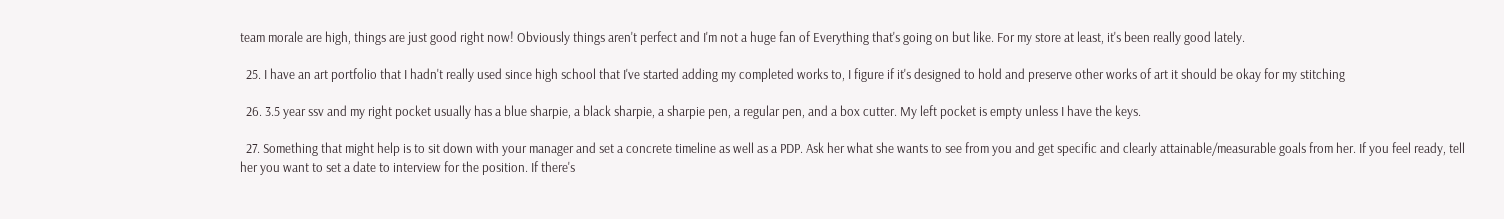team morale are high, things are just good right now! Obviously things aren't perfect and I'm not a huge fan of Everything that's going on but like. For my store at least, it's been really good lately.

  25. I have an art portfolio that I hadn't really used since high school that I've started adding my completed works to, I figure if it's designed to hold and preserve other works of art it should be okay for my stitching

  26. 3.5 year ssv and my right pocket usually has a blue sharpie, a black sharpie, a sharpie pen, a regular pen, and a box cutter. My left pocket is empty unless I have the keys.

  27. Something that might help is to sit down with your manager and set a concrete timeline as well as a PDP. Ask her what she wants to see from you and get specific and clearly attainable/measurable goals from her. If you feel ready, tell her you want to set a date to interview for the position. If there's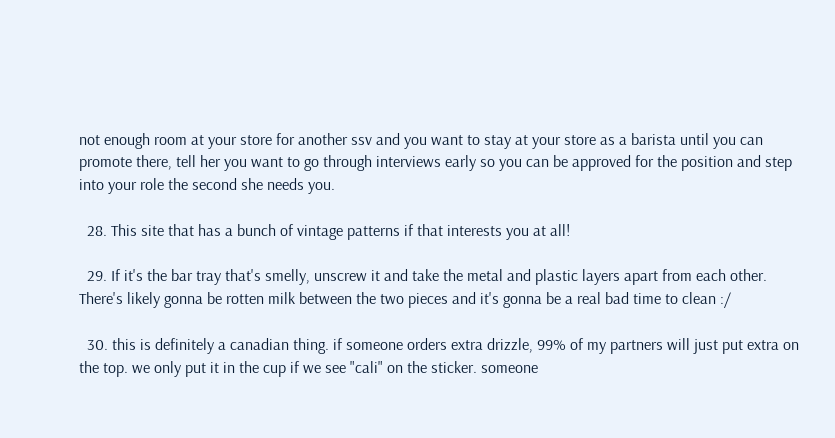not enough room at your store for another ssv and you want to stay at your store as a barista until you can promote there, tell her you want to go through interviews early so you can be approved for the position and step into your role the second she needs you.

  28. This site that has a bunch of vintage patterns if that interests you at all!

  29. If it's the bar tray that's smelly, unscrew it and take the metal and plastic layers apart from each other. There's likely gonna be rotten milk between the two pieces and it's gonna be a real bad time to clean :/

  30. this is definitely a canadian thing. if someone orders extra drizzle, 99% of my partners will just put extra on the top. we only put it in the cup if we see "cali" on the sticker. someone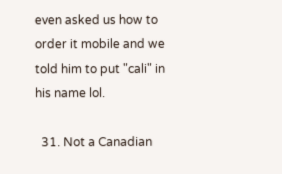even asked us how to order it mobile and we told him to put "cali" in his name lol.

  31. Not a Canadian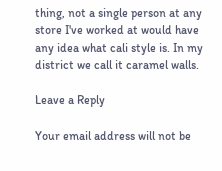thing, not a single person at any store I've worked at would have any idea what cali style is. In my district we call it caramel walls.

Leave a Reply

Your email address will not be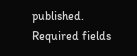published. Required fields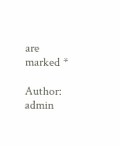are marked *

Author: admin